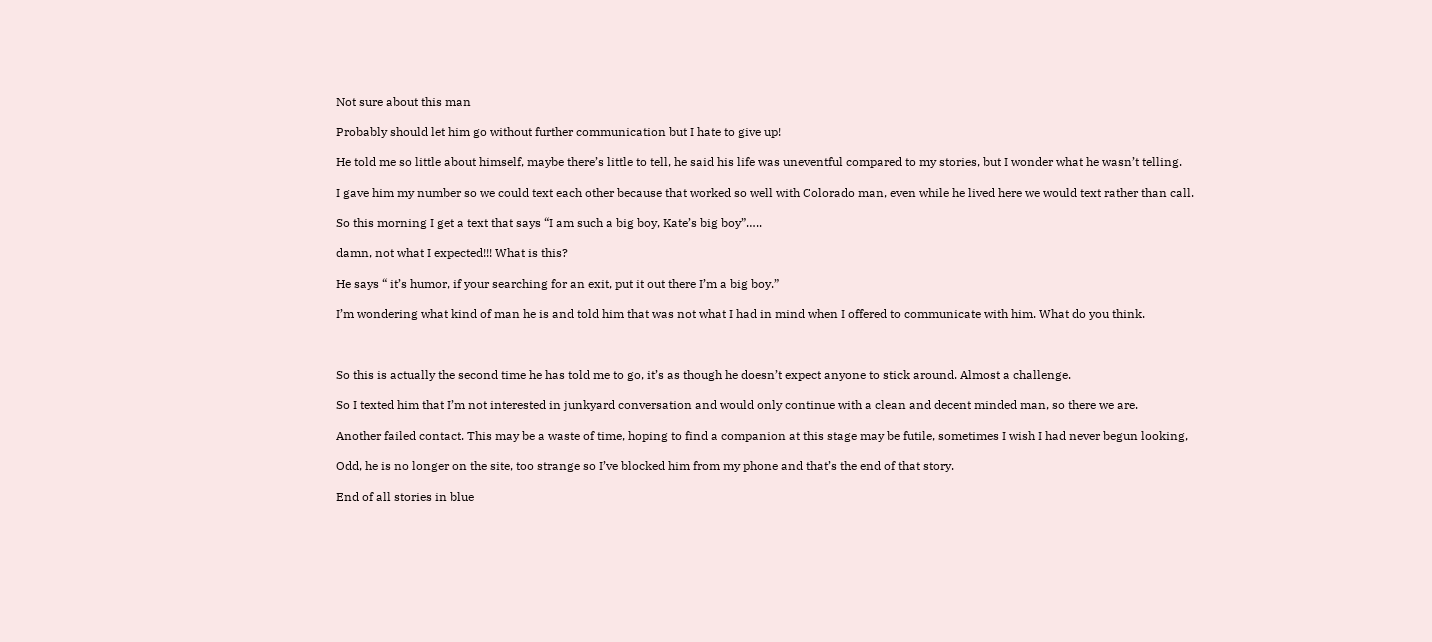Not sure about this man

Probably should let him go without further communication but I hate to give up!

He told me so little about himself, maybe there’s little to tell, he said his life was uneventful compared to my stories, but I wonder what he wasn’t telling.

I gave him my number so we could text each other because that worked so well with Colorado man, even while he lived here we would text rather than call.

So this morning I get a text that says “I am such a big boy, Kate’s big boy”…..

damn, not what I expected!!! What is this?

He says “ it’s humor, if your searching for an exit, put it out there I’m a big boy.”

I’m wondering what kind of man he is and told him that was not what I had in mind when I offered to communicate with him. What do you think.



So this is actually the second time he has told me to go, it’s as though he doesn’t expect anyone to stick around. Almost a challenge.

So I texted him that I’m not interested in junkyard conversation and would only continue with a clean and decent minded man, so there we are.

Another failed contact. This may be a waste of time, hoping to find a companion at this stage may be futile, sometimes I wish I had never begun looking,

Odd, he is no longer on the site, too strange so I’ve blocked him from my phone and that’s the end of that story.

End of all stories in blue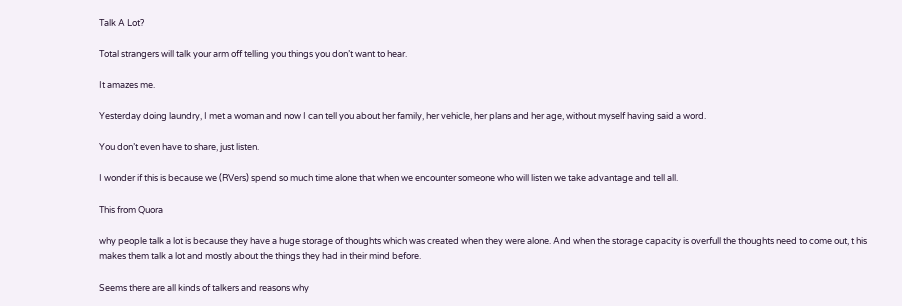Talk A Lot?

Total strangers will talk your arm off telling you things you don’t want to hear.

It amazes me.

Yesterday doing laundry, I met a woman and now I can tell you about her family, her vehicle, her plans and her age, without myself having said a word.

You don’t even have to share, just listen.

I wonder if this is because we (RVers) spend so much time alone that when we encounter someone who will listen we take advantage and tell all.

This from Quora

why people talk a lot is because they have a huge storage of thoughts which was created when they were alone. And when the storage capacity is overfull the thoughts need to come out, t his makes them talk a lot and mostly about the things they had in their mind before.

Seems there are all kinds of talkers and reasons why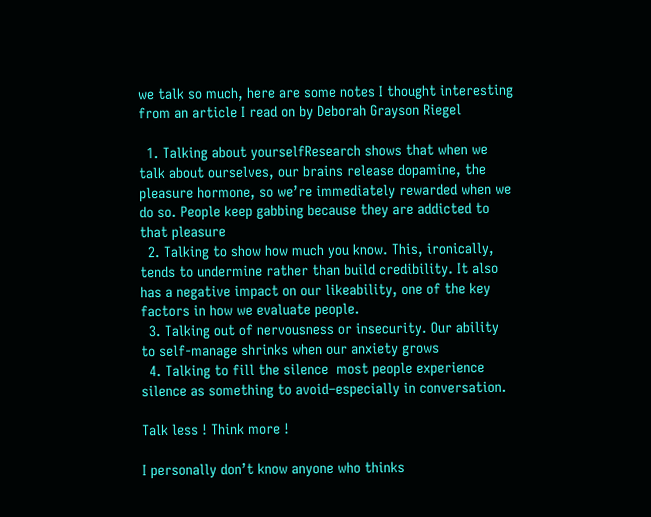we talk so much, here are some notes I thought interesting from an article I read on by Deborah Grayson Riegel

  1. Talking about yourselfResearch shows that when we talk about ourselves, our brains release dopamine, the pleasure hormone, so we’re immediately rewarded when we do so. People keep gabbing because they are addicted to that pleasure
  2. Talking to show how much you know. This, ironically, tends to undermine rather than build credibility. It also has a negative impact on our likeability, one of the key factors in how we evaluate people.
  3. Talking out of nervousness or insecurity. Our ability to self-manage shrinks when our anxiety grows
  4. Talking to fill the silence  most people experience silence as something to avoid–especially in conversation.

Talk less ! Think more !

I personally don’t know anyone who thinks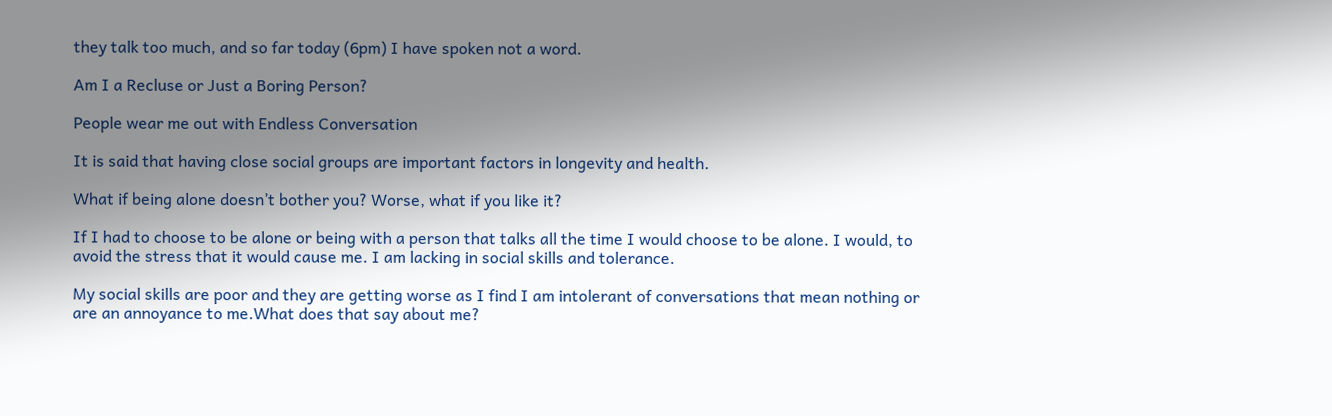they talk too much, and so far today (6pm) I have spoken not a word.

Am I a Recluse or Just a Boring Person?

People wear me out with Endless Conversation

It is said that having close social groups are important factors in longevity and health.

What if being alone doesn’t bother you? Worse, what if you like it?

If I had to choose to be alone or being with a person that talks all the time I would choose to be alone. I would, to avoid the stress that it would cause me. I am lacking in social skills and tolerance.

My social skills are poor and they are getting worse as I find I am intolerant of conversations that mean nothing or are an annoyance to me.What does that say about me?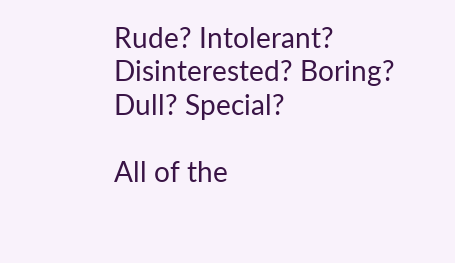Rude? Intolerant? Disinterested? Boring? Dull? Special?

All of the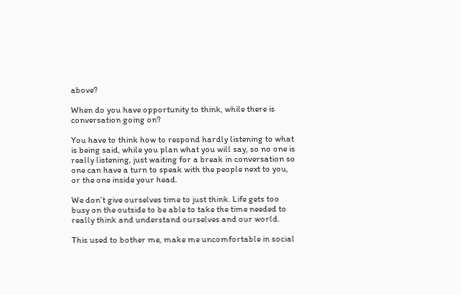above?

When do you have opportunity to think, while there is conversation going on?

You have to think how to respond hardly listening to what is being said, while you plan what you will say, so no one is really listening, just waiting for a break in conversation so one can have a turn to speak with the people next to you, or the one inside your head.

We don’t give ourselves time to just think. Life gets too busy on the outside to be able to take the time needed to really think and understand ourselves and our world.

This used to bother me, make me uncomfortable in social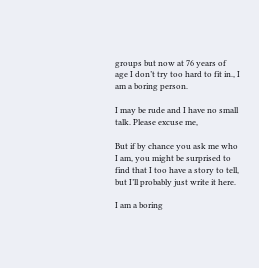groups but now at 76 years of age I don’t try too hard to fit in., I am a boring person.

I may be rude and I have no small talk. Please excuse me,

But if by chance you ask me who I am, you might be surprised to find that I too have a story to tell, but I’ll probably just write it here.

I am a boring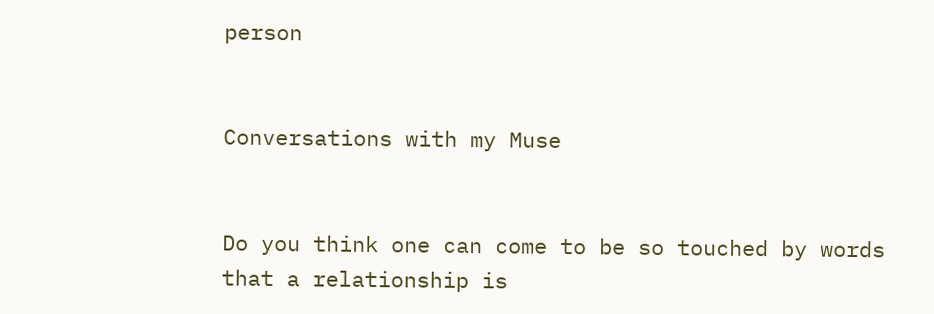person


Conversations with my Muse


Do you think one can come to be so touched by words that a relationship is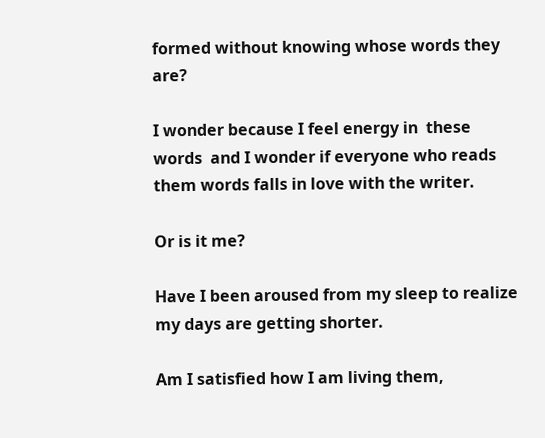formed without knowing whose words they are?

I wonder because I feel energy in  these words  and I wonder if everyone who reads them words falls in love with the writer.

Or is it me?

Have I been aroused from my sleep to realize my days are getting shorter.

Am I satisfied how I am living them,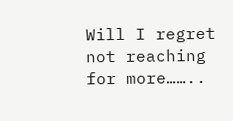Will I regret not reaching for more……..